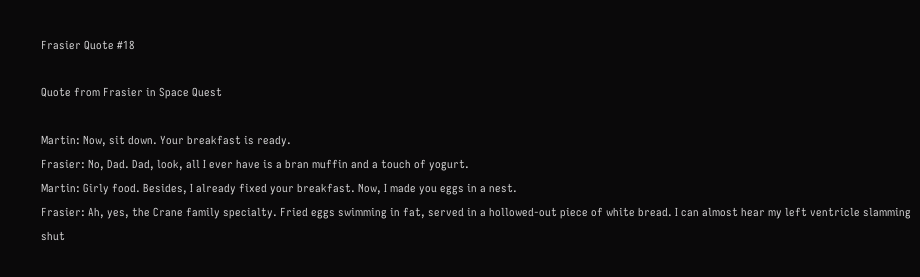Frasier Quote #18

Quote from Frasier in Space Quest

Martin: Now, sit down. Your breakfast is ready.
Frasier: No, Dad. Dad, look, all I ever have is a bran muffin and a touch of yogurt.
Martin: Girly food. Besides, I already fixed your breakfast. Now, I made you eggs in a nest.
Frasier: Ah, yes, the Crane family specialty. Fried eggs swimming in fat, served in a hollowed-out piece of white bread. I can almost hear my left ventricle slamming shut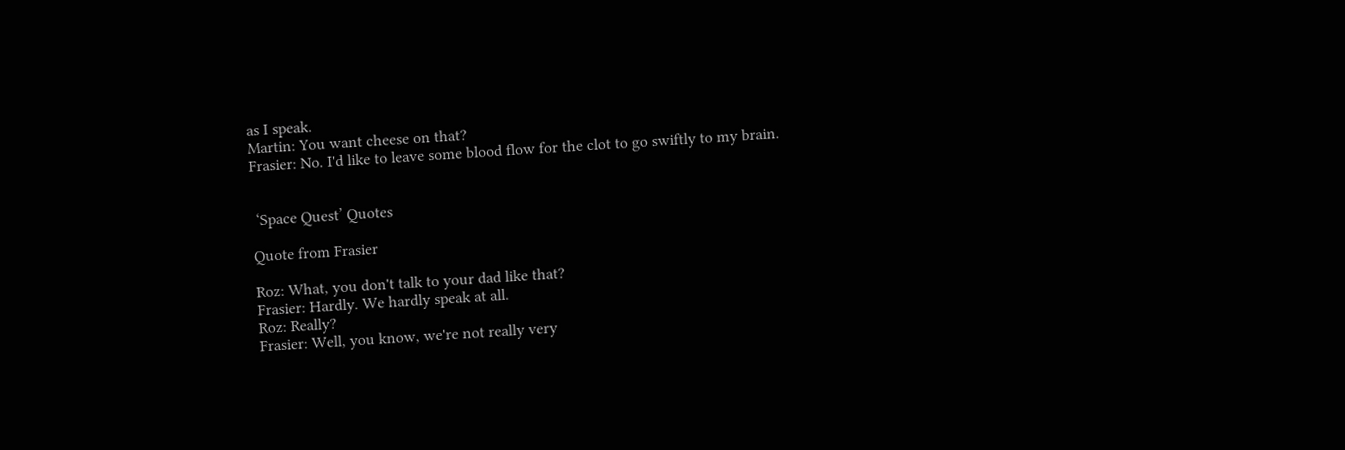as I speak.
Martin: You want cheese on that?
Frasier: No. I'd like to leave some blood flow for the clot to go swiftly to my brain.


 ‘Space Quest’ Quotes

Quote from Frasier

Roz: What, you don't talk to your dad like that?
Frasier: Hardly. We hardly speak at all.
Roz: Really?
Frasier: Well, you know, we're not really very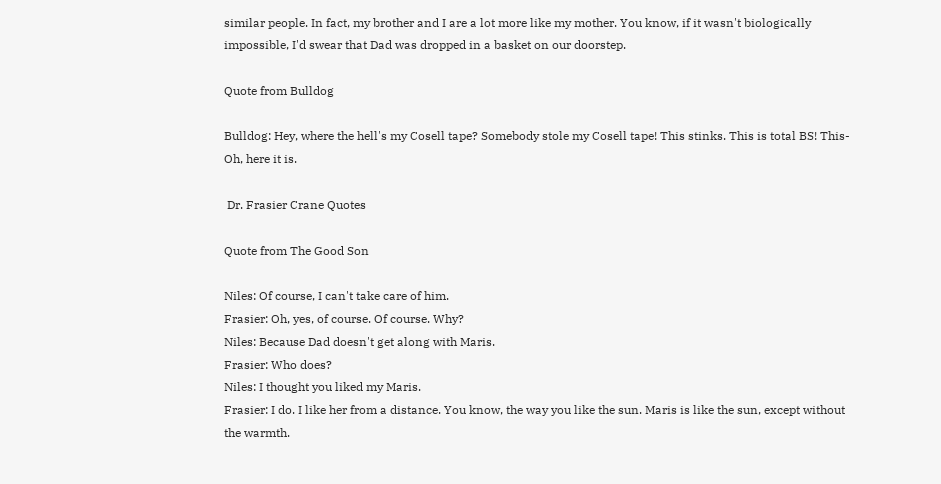similar people. In fact, my brother and I are a lot more like my mother. You know, if it wasn't biologically impossible, I'd swear that Dad was dropped in a basket on our doorstep.

Quote from Bulldog

Bulldog: Hey, where the hell's my Cosell tape? Somebody stole my Cosell tape! This stinks. This is total BS! This- Oh, here it is.

 Dr. Frasier Crane Quotes

Quote from The Good Son

Niles: Of course, I can't take care of him.
Frasier: Oh, yes, of course. Of course. Why?
Niles: Because Dad doesn't get along with Maris.
Frasier: Who does?
Niles: I thought you liked my Maris.
Frasier: I do. I like her from a distance. You know, the way you like the sun. Maris is like the sun, except without the warmth.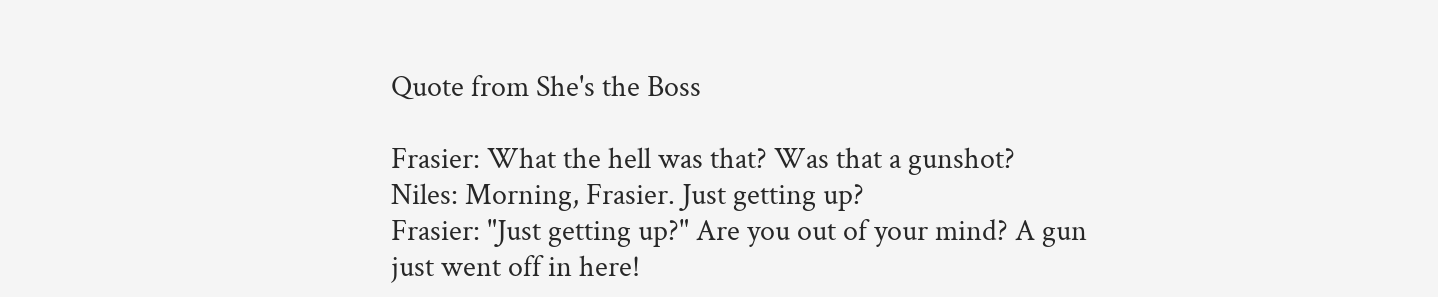Quote from She's the Boss

Frasier: What the hell was that? Was that a gunshot?
Niles: Morning, Frasier. Just getting up?
Frasier: "Just getting up?" Are you out of your mind? A gun just went off in here!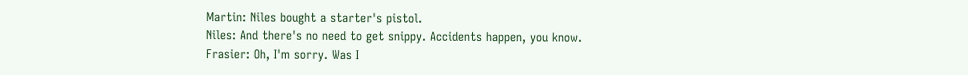Martin: Niles bought a starter's pistol.
Niles: And there's no need to get snippy. Accidents happen, you know.
Frasier: Oh, I'm sorry. Was I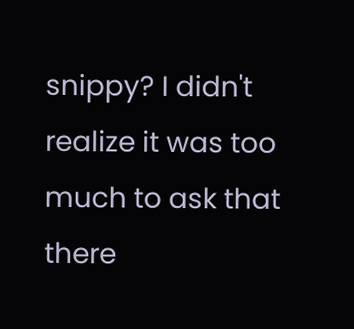snippy? I didn't realize it was too much to ask that there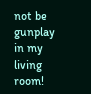not be gunplay in my living room!